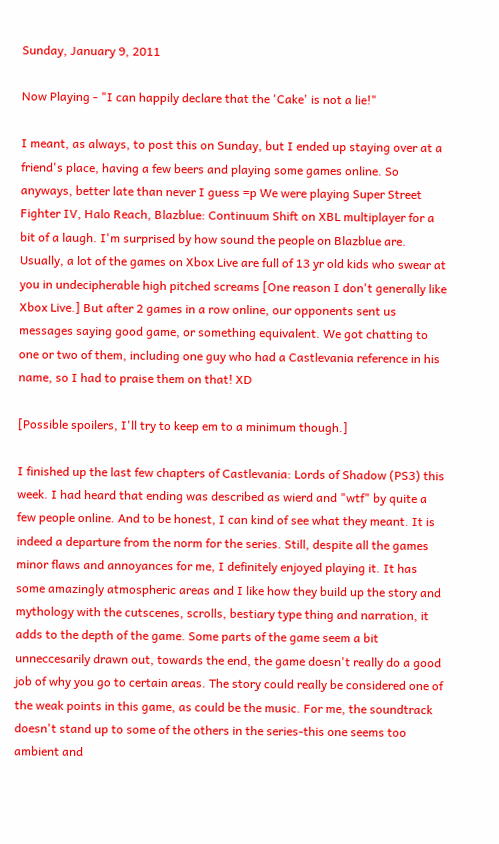Sunday, January 9, 2011

Now Playing - "I can happily declare that the 'Cake' is not a lie!"

I meant, as always, to post this on Sunday, but I ended up staying over at a friend's place, having a few beers and playing some games online. So anyways, better late than never I guess =p We were playing Super Street Fighter IV, Halo Reach, Blazblue: Continuum Shift on XBL multiplayer for a bit of a laugh. I'm surprised by how sound the people on Blazblue are. Usually, a lot of the games on Xbox Live are full of 13 yr old kids who swear at you in undecipherable high pitched screams [One reason I don't generally like Xbox Live.] But after 2 games in a row online, our opponents sent us messages saying good game, or something equivalent. We got chatting to one or two of them, including one guy who had a Castlevania reference in his name, so I had to praise them on that! XD

[Possible spoilers, I'll try to keep em to a minimum though.]

I finished up the last few chapters of Castlevania: Lords of Shadow (PS3) this week. I had heard that ending was described as wierd and "wtf" by quite a few people online. And to be honest, I can kind of see what they meant. It is indeed a departure from the norm for the series. Still, despite all the games minor flaws and annoyances for me, I definitely enjoyed playing it. It has some amazingly atmospheric areas and I like how they build up the story and mythology with the cutscenes, scrolls, bestiary type thing and narration, it adds to the depth of the game. Some parts of the game seem a bit unneccesarily drawn out, towards the end, the game doesn't really do a good job of why you go to certain areas. The story could really be considered one of the weak points in this game, as could be the music. For me, the soundtrack doesn't stand up to some of the others in the series-this one seems too ambient and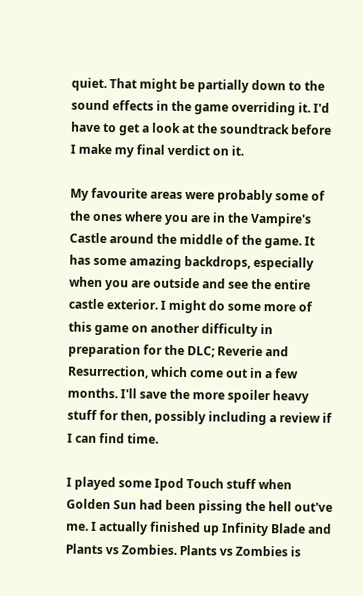quiet. That might be partially down to the sound effects in the game overriding it. I'd have to get a look at the soundtrack before I make my final verdict on it.

My favourite areas were probably some of the ones where you are in the Vampire's Castle around the middle of the game. It has some amazing backdrops, especially when you are outside and see the entire castle exterior. I might do some more of this game on another difficulty in preparation for the DLC; Reverie and Resurrection, which come out in a few months. I'll save the more spoiler heavy stuff for then, possibly including a review if I can find time.

I played some Ipod Touch stuff when Golden Sun had been pissing the hell out've me. I actually finished up Infinity Blade and Plants vs Zombies. Plants vs Zombies is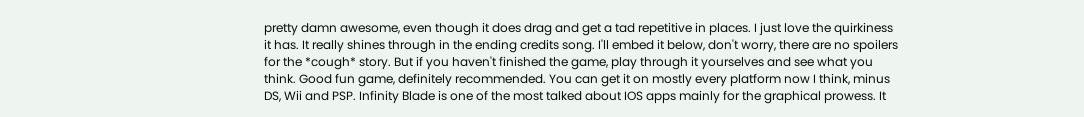pretty damn awesome, even though it does drag and get a tad repetitive in places. I just love the quirkiness it has. It really shines through in the ending credits song. I'll embed it below, don't worry, there are no spoilers for the *cough* story. But if you haven't finished the game, play through it yourselves and see what you think. Good fun game, definitely recommended. You can get it on mostly every platform now I think, minus DS, Wii and PSP. Infinity Blade is one of the most talked about IOS apps mainly for the graphical prowess. It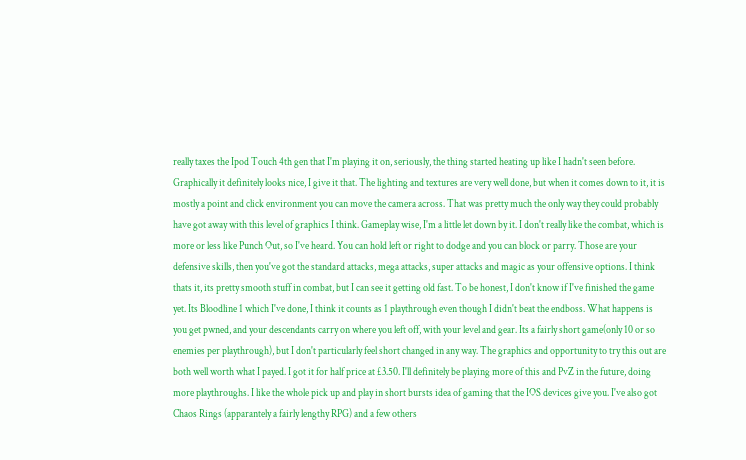really taxes the Ipod Touch 4th gen that I'm playing it on, seriously, the thing started heating up like I hadn't seen before. Graphically it definitely looks nice, I give it that. The lighting and textures are very well done, but when it comes down to it, it is mostly a point and click environment you can move the camera across. That was pretty much the only way they could probably have got away with this level of graphics I think. Gameplay wise, I'm a little let down by it. I don't really like the combat, which is more or less like Punch Out, so I've heard. You can hold left or right to dodge and you can block or parry. Those are your defensive skills, then you've got the standard attacks, mega attacks, super attacks and magic as your offensive options. I think thats it, its pretty smooth stuff in combat, but I can see it getting old fast. To be honest, I don't know if I've finished the game yet. Its Bloodline 1 which I've done, I think it counts as 1 playthrough even though I didn't beat the endboss. What happens is you get pwned, and your descendants carry on where you left off, with your level and gear. Its a fairly short game(only 10 or so enemies per playthrough), but I don't particularly feel short changed in any way. The graphics and opportunity to try this out are both well worth what I payed. I got it for half price at £3.50. I'll definitely be playing more of this and PvZ in the future, doing more playthroughs. I like the whole pick up and play in short bursts idea of gaming that the IOS devices give you. I've also got Chaos Rings (apparantely a fairly lengthy RPG) and a few others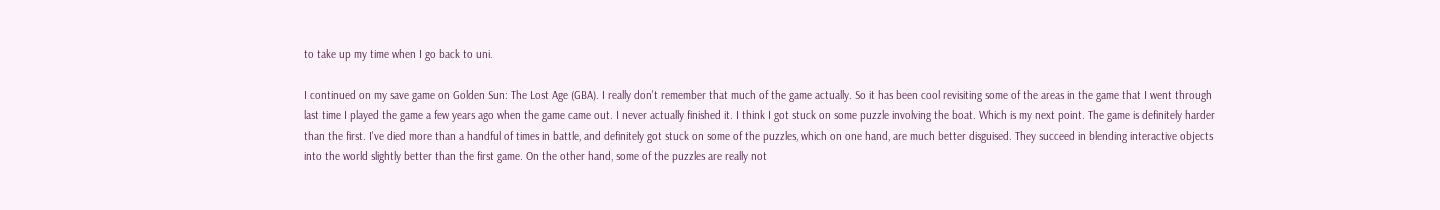to take up my time when I go back to uni.

I continued on my save game on Golden Sun: The Lost Age (GBA). I really don't remember that much of the game actually. So it has been cool revisiting some of the areas in the game that I went through last time I played the game a few years ago when the game came out. I never actually finished it. I think I got stuck on some puzzle involving the boat. Which is my next point. The game is definitely harder than the first. I've died more than a handful of times in battle, and definitely got stuck on some of the puzzles, which on one hand, are much better disguised. They succeed in blending interactive objects into the world slightly better than the first game. On the other hand, some of the puzzles are really not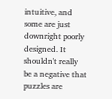intuitive, and some are just downright poorly designed. It shouldn't really be a negative that puzzles are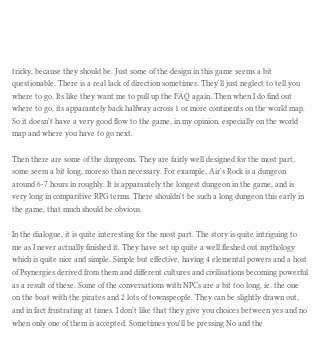tricky, because they should be. Just some of the design in this game seems a bit questionable. There is a real lack of direction sometimes. They'll just neglect to tell you where to go. Its like they want me to pull up the FAQ again. Then when I do find out where to go, its apparantely back halfway across 1 or more continents on the world map. So it doesn't have a very good flow to the game, in my opinion, especially on the world map and where you have to go next.

Then there are some of the dungeons. They are fairly well designed for the most part, some seem a bit long, moreso than necessary. For example, Air's Rock is a dungeon around 6-7 hours in roughly. It is apparantely the longest dungeon in the game, and is very long in comparitive RPG terms. There shouldn't be such a long dungeon this early in the game, that much should be obvious.

In the dialogue, it is quite interesting for the most part. The story is quite intriguing to me as I never actually finished it. They have set up quite a well fleshed out mythology which is quite nice and simple. Simple but effective, having 4 elemental powers and a host of Psynergies derived from them and different cultures and civilisations becoming powerful as a result of these. Some of the conversations with NPCs are a bit too long, ie. the one on the boat with the pirates and 2 lots of townspeople. They can be slightly drawn out, and in fact frustrating at times. I don't like that they give you choices between yes and no when only one of them is accepted. Sometimes you'll be pressing No and the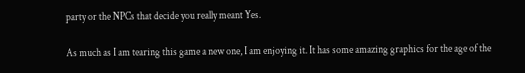party or the NPCs that decide you really meant Yes.

As much as I am tearing this game a new one, I am enjoying it. It has some amazing graphics for the age of the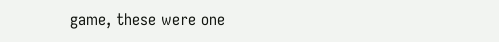game, these were one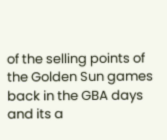of the selling points of the Golden Sun games back in the GBA days and its a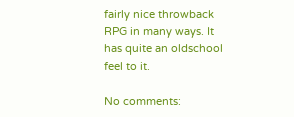fairly nice throwback RPG in many ways. It has quite an oldschool feel to it.

No comments: